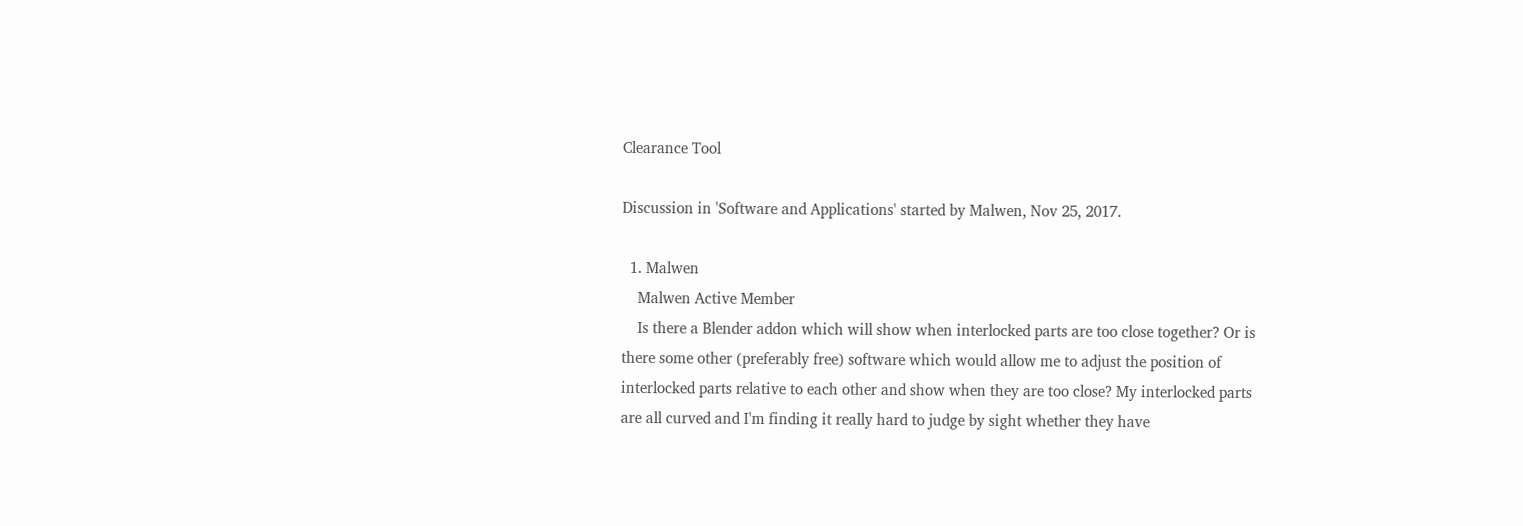Clearance Tool

Discussion in 'Software and Applications' started by Malwen, Nov 25, 2017.

  1. Malwen
    Malwen Active Member
    Is there a Blender addon which will show when interlocked parts are too close together? Or is there some other (preferably free) software which would allow me to adjust the position of interlocked parts relative to each other and show when they are too close? My interlocked parts are all curved and I'm finding it really hard to judge by sight whether they have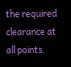the required clearance at all points.